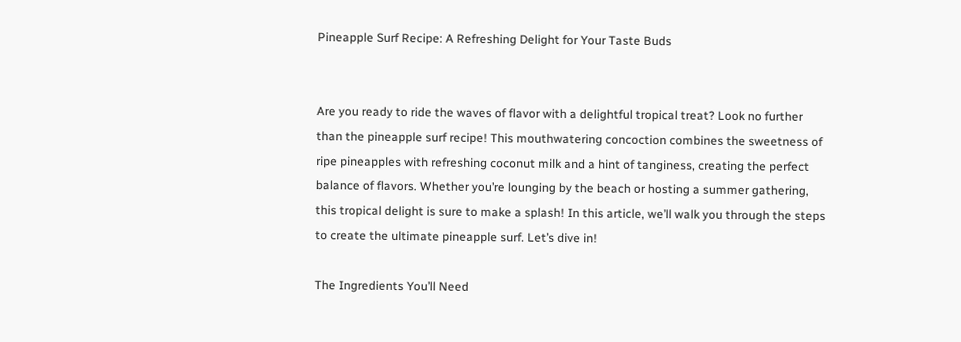Pineapple Surf Recipe: A Refreshing Delight for Your Taste Buds


Are you ready to ride the waves of flavor with a delightful tropical treat? Look no further than the pineapple surf recipe! This mouthwatering concoction combines the sweetness of ripe pineapples with refreshing coconut milk and a hint of tanginess, creating the perfect balance of flavors. Whether you’re lounging by the beach or hosting a summer gathering, this tropical delight is sure to make a splash! In this article, we’ll walk you through the steps to create the ultimate pineapple surf. Let’s dive in!

The Ingredients You’ll Need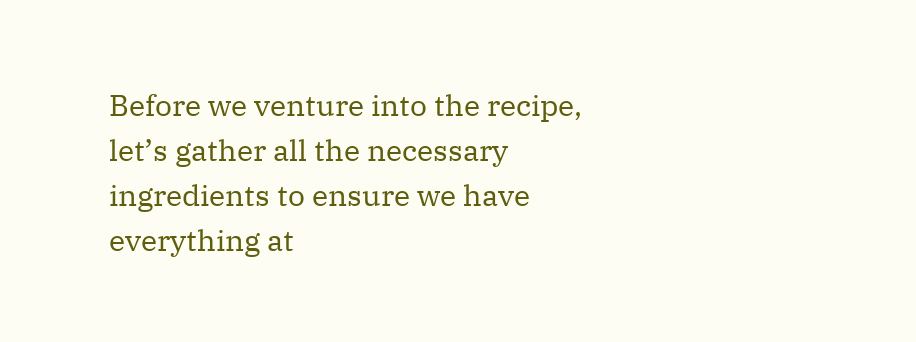Before we venture into the recipe, let’s gather all the necessary ingredients to ensure we have everything at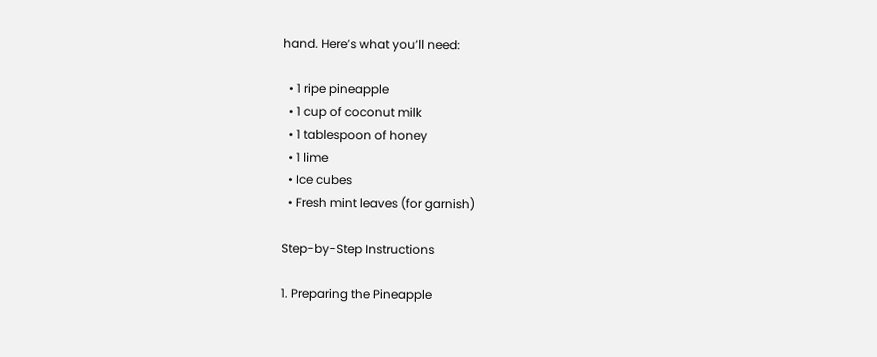hand. Here’s what you’ll need:

  • 1 ripe pineapple
  • 1 cup of coconut milk
  • 1 tablespoon of honey
  • 1 lime
  • Ice cubes
  • Fresh mint leaves (for garnish)

Step-by-Step Instructions

1. Preparing the Pineapple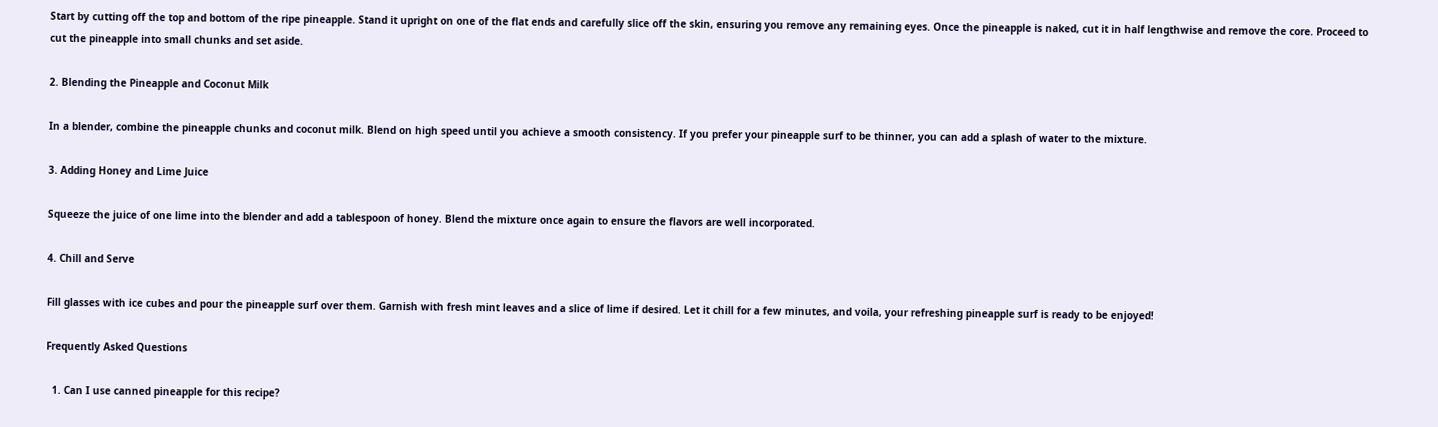Start by cutting off the top and bottom of the ripe pineapple. Stand it upright on one of the flat ends and carefully slice off the skin, ensuring you remove any remaining eyes. Once the pineapple is naked, cut it in half lengthwise and remove the core. Proceed to cut the pineapple into small chunks and set aside.

2. Blending the Pineapple and Coconut Milk

In a blender, combine the pineapple chunks and coconut milk. Blend on high speed until you achieve a smooth consistency. If you prefer your pineapple surf to be thinner, you can add a splash of water to the mixture.

3. Adding Honey and Lime Juice

Squeeze the juice of one lime into the blender and add a tablespoon of honey. Blend the mixture once again to ensure the flavors are well incorporated.

4. Chill and Serve

Fill glasses with ice cubes and pour the pineapple surf over them. Garnish with fresh mint leaves and a slice of lime if desired. Let it chill for a few minutes, and voila, your refreshing pineapple surf is ready to be enjoyed!

Frequently Asked Questions

  1. Can I use canned pineapple for this recipe?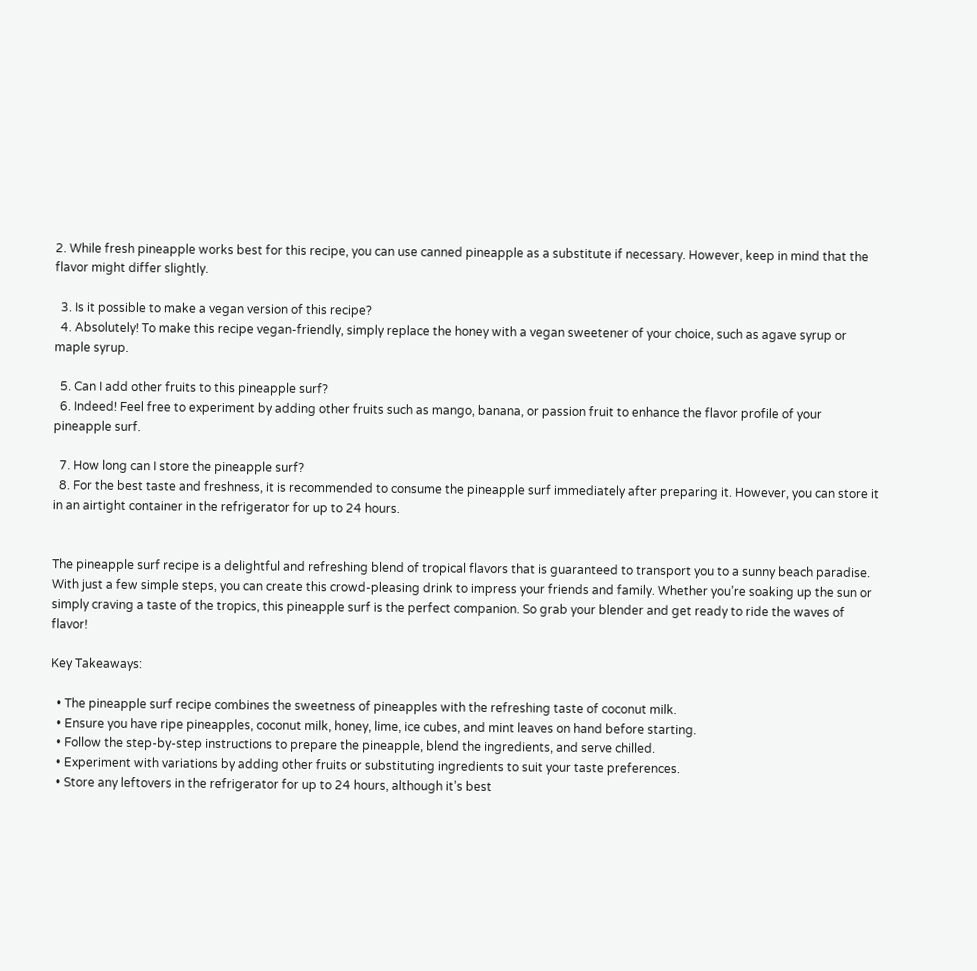2. While fresh pineapple works best for this recipe, you can use canned pineapple as a substitute if necessary. However, keep in mind that the flavor might differ slightly.

  3. Is it possible to make a vegan version of this recipe?
  4. Absolutely! To make this recipe vegan-friendly, simply replace the honey with a vegan sweetener of your choice, such as agave syrup or maple syrup.

  5. Can I add other fruits to this pineapple surf?
  6. Indeed! Feel free to experiment by adding other fruits such as mango, banana, or passion fruit to enhance the flavor profile of your pineapple surf.

  7. How long can I store the pineapple surf?
  8. For the best taste and freshness, it is recommended to consume the pineapple surf immediately after preparing it. However, you can store it in an airtight container in the refrigerator for up to 24 hours.


The pineapple surf recipe is a delightful and refreshing blend of tropical flavors that is guaranteed to transport you to a sunny beach paradise. With just a few simple steps, you can create this crowd-pleasing drink to impress your friends and family. Whether you’re soaking up the sun or simply craving a taste of the tropics, this pineapple surf is the perfect companion. So grab your blender and get ready to ride the waves of flavor!

Key Takeaways:

  • The pineapple surf recipe combines the sweetness of pineapples with the refreshing taste of coconut milk.
  • Ensure you have ripe pineapples, coconut milk, honey, lime, ice cubes, and mint leaves on hand before starting.
  • Follow the step-by-step instructions to prepare the pineapple, blend the ingredients, and serve chilled.
  • Experiment with variations by adding other fruits or substituting ingredients to suit your taste preferences.
  • Store any leftovers in the refrigerator for up to 24 hours, although it’s best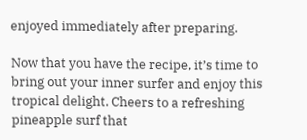enjoyed immediately after preparing.

Now that you have the recipe, it’s time to bring out your inner surfer and enjoy this tropical delight. Cheers to a refreshing pineapple surf that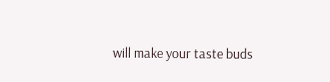will make your taste buds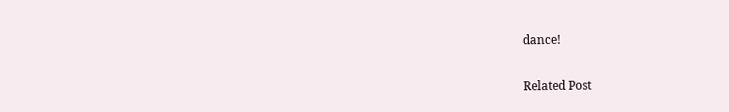dance!


Related Post